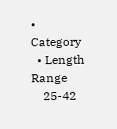• Category
  • Length Range
    25-42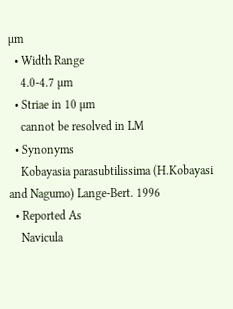µm
  • Width Range
    4.0-4.7 µm
  • Striae in 10 µm
    cannot be resolved in LM
  • Synonyms
    Kobayasia parasubtilissima (H.Kobayasi and Nagumo) Lange-Bert. 1996
  • Reported As
    Navicula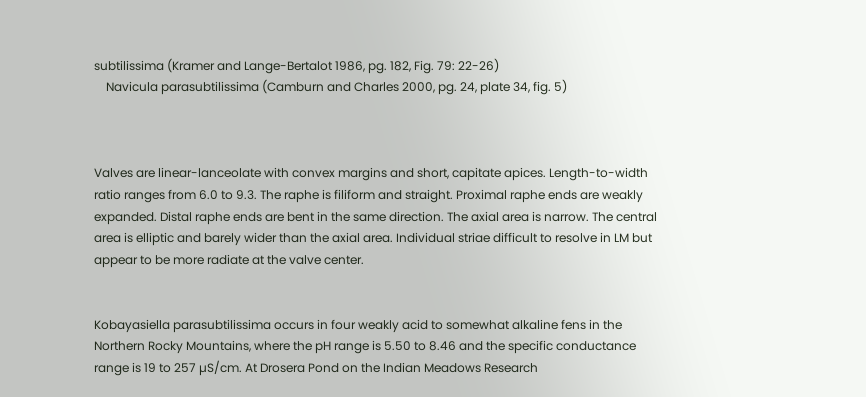subtilissima (Kramer and Lange-Bertalot 1986, pg. 182, Fig. 79: 22-26)
    Navicula parasubtilissima (Camburn and Charles 2000, pg. 24, plate 34, fig. 5)



Valves are linear-lanceolate with convex margins and short, capitate apices. Length-to-width ratio ranges from 6.0 to 9.3. The raphe is filiform and straight. Proximal raphe ends are weakly expanded. Distal raphe ends are bent in the same direction. The axial area is narrow. The central area is elliptic and barely wider than the axial area. Individual striae difficult to resolve in LM but appear to be more radiate at the valve center.


Kobayasiella parasubtilissima occurs in four weakly acid to somewhat alkaline fens in the Northern Rocky Mountains, where the pH range is 5.50 to 8.46 and the specific conductance range is 19 to 257 µS/cm. At Drosera Pond on the Indian Meadows Research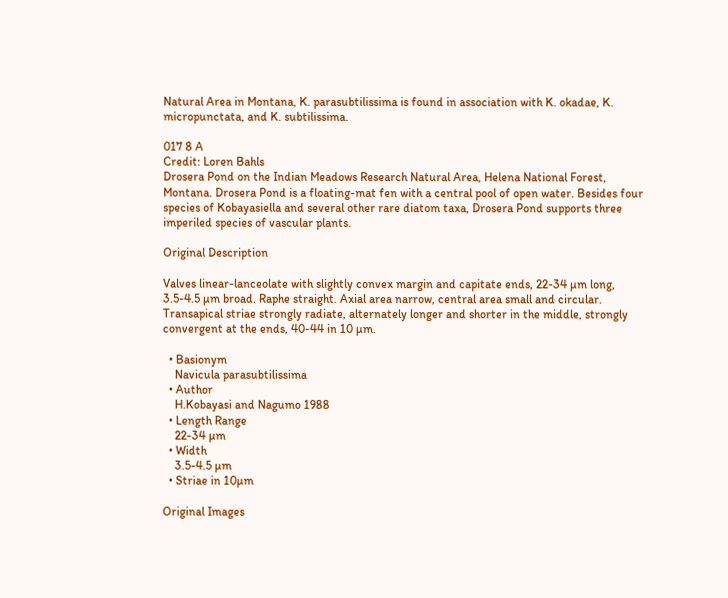Natural Area in Montana, K. parasubtilissima is found in association with K. okadae, K. micropunctata, and K. subtilissima.

017 8 A
Credit: Loren Bahls
Drosera Pond on the Indian Meadows Research Natural Area, Helena National Forest, Montana. Drosera Pond is a floating-mat fen with a central pool of open water. Besides four species of Kobayasiella and several other rare diatom taxa, Drosera Pond supports three imperiled species of vascular plants.

Original Description

Valves linear-lanceolate with slightly convex margin and capitate ends, 22-34 µm long, 3.5-4.5 µm broad. Raphe straight. Axial area narrow, central area small and circular. Transapical striae strongly radiate, alternately longer and shorter in the middle, strongly convergent at the ends, 40-44 in 10 µm.

  • Basionym
    Navicula parasubtilissima
  • Author
    H.Kobayasi and Nagumo 1988
  • Length Range
    22-34 µm
  • Width
    3.5-4.5 µm
  • Striae in 10µm

Original Images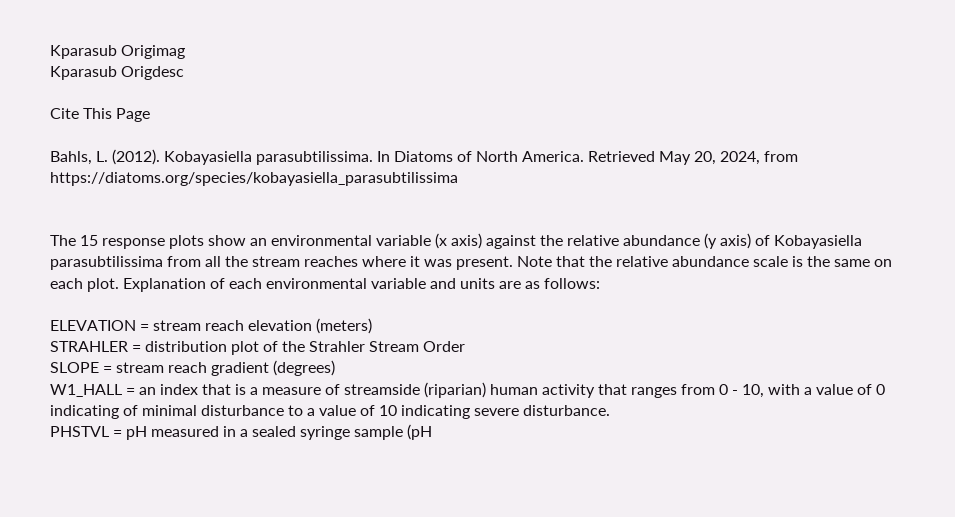Kparasub Origimag
Kparasub Origdesc

Cite This Page

Bahls, L. (2012). Kobayasiella parasubtilissima. In Diatoms of North America. Retrieved May 20, 2024, from https://diatoms.org/species/kobayasiella_parasubtilissima


The 15 response plots show an environmental variable (x axis) against the relative abundance (y axis) of Kobayasiella parasubtilissima from all the stream reaches where it was present. Note that the relative abundance scale is the same on each plot. Explanation of each environmental variable and units are as follows:

ELEVATION = stream reach elevation (meters)
STRAHLER = distribution plot of the Strahler Stream Order
SLOPE = stream reach gradient (degrees)
W1_HALL = an index that is a measure of streamside (riparian) human activity that ranges from 0 - 10, with a value of 0 indicating of minimal disturbance to a value of 10 indicating severe disturbance.
PHSTVL = pH measured in a sealed syringe sample (pH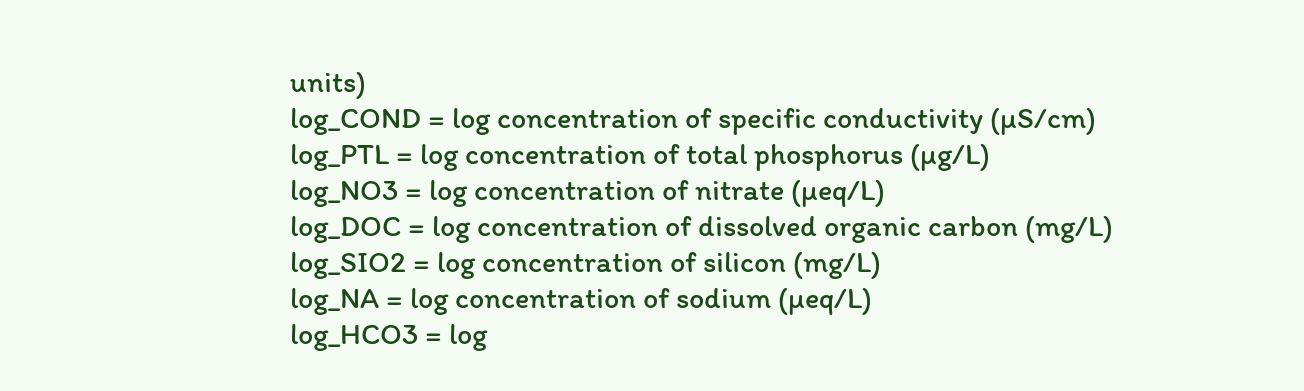units)
log_COND = log concentration of specific conductivity (µS/cm)
log_PTL = log concentration of total phosphorus (µg/L)
log_NO3 = log concentration of nitrate (µeq/L)
log_DOC = log concentration of dissolved organic carbon (mg/L)
log_SIO2 = log concentration of silicon (mg/L)
log_NA = log concentration of sodium (µeq/L)
log_HCO3 = log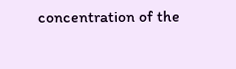concentration of the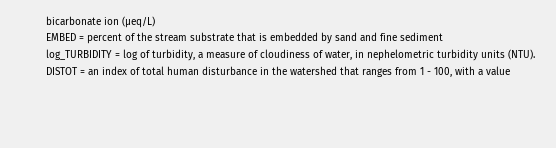bicarbonate ion (µeq/L)
EMBED = percent of the stream substrate that is embedded by sand and fine sediment
log_TURBIDITY = log of turbidity, a measure of cloudiness of water, in nephelometric turbidity units (NTU).
DISTOT = an index of total human disturbance in the watershed that ranges from 1 - 100, with a value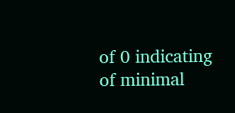of 0 indicating of minimal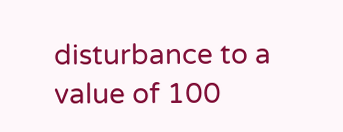disturbance to a value of 100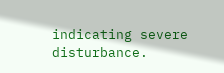indicating severe disturbance.